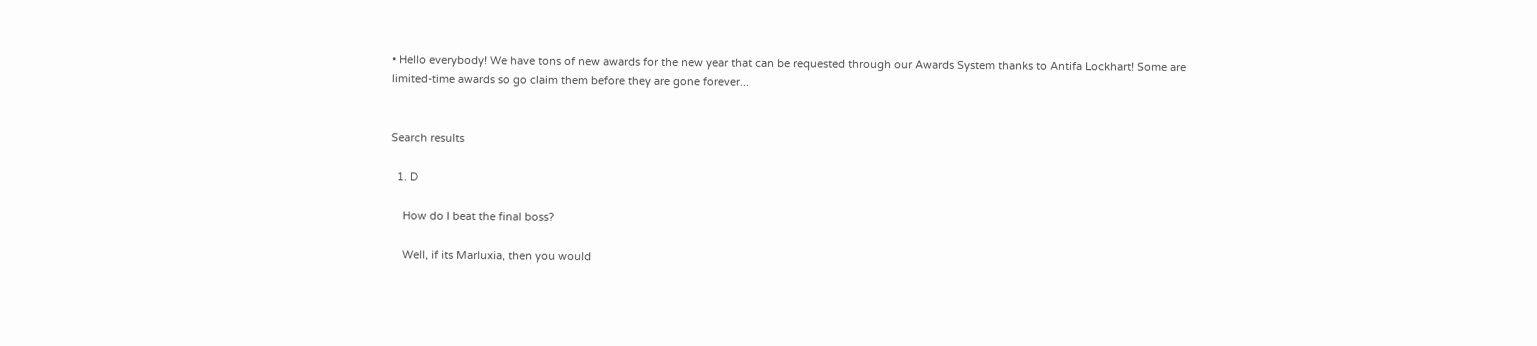• Hello everybody! We have tons of new awards for the new year that can be requested through our Awards System thanks to Antifa Lockhart! Some are limited-time awards so go claim them before they are gone forever...


Search results

  1. D

    How do I beat the final boss?

    Well, if its Marluxia, then you would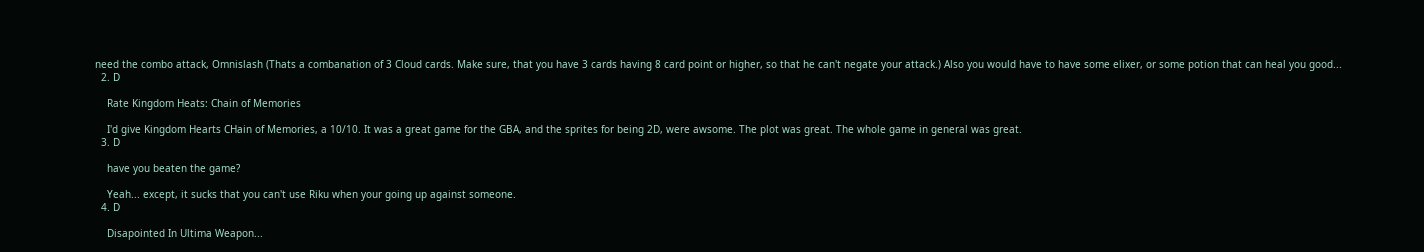need the combo attack, Omnislash (Thats a combanation of 3 Cloud cards. Make sure, that you have 3 cards having 8 card point or higher, so that he can't negate your attack.) Also you would have to have some elixer, or some potion that can heal you good...
  2. D

    Rate Kingdom Heats: Chain of Memories

    I'd give Kingdom Hearts CHain of Memories, a 10/10. It was a great game for the GBA, and the sprites for being 2D, were awsome. The plot was great. The whole game in general was great.
  3. D

    have you beaten the game?

    Yeah... except, it sucks that you can't use Riku when your going up against someone.
  4. D

    Disapointed In Ultima Weapon...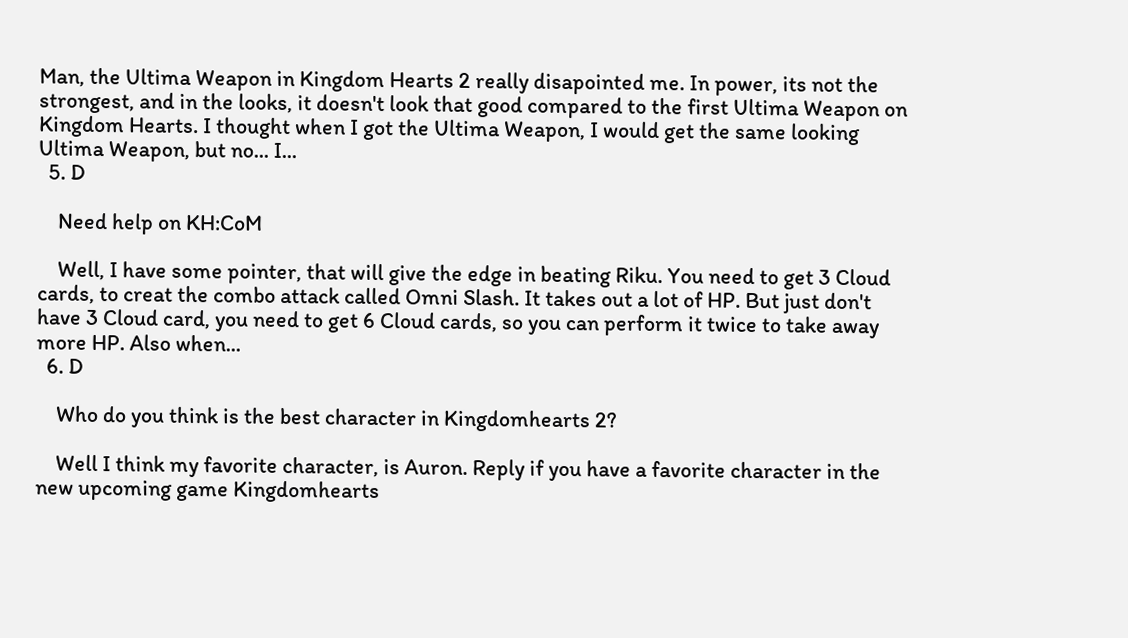Man, the Ultima Weapon in Kingdom Hearts 2 really disapointed me. In power, its not the strongest, and in the looks, it doesn't look that good compared to the first Ultima Weapon on Kingdom Hearts. I thought when I got the Ultima Weapon, I would get the same looking Ultima Weapon, but no... I...
  5. D

    Need help on KH:CoM

    Well, I have some pointer, that will give the edge in beating Riku. You need to get 3 Cloud cards, to creat the combo attack called Omni Slash. It takes out a lot of HP. But just don't have 3 Cloud card, you need to get 6 Cloud cards, so you can perform it twice to take away more HP. Also when...
  6. D

    Who do you think is the best character in Kingdomhearts 2?

    Well I think my favorite character, is Auron. Reply if you have a favorite character in the new upcoming game Kingdomhearts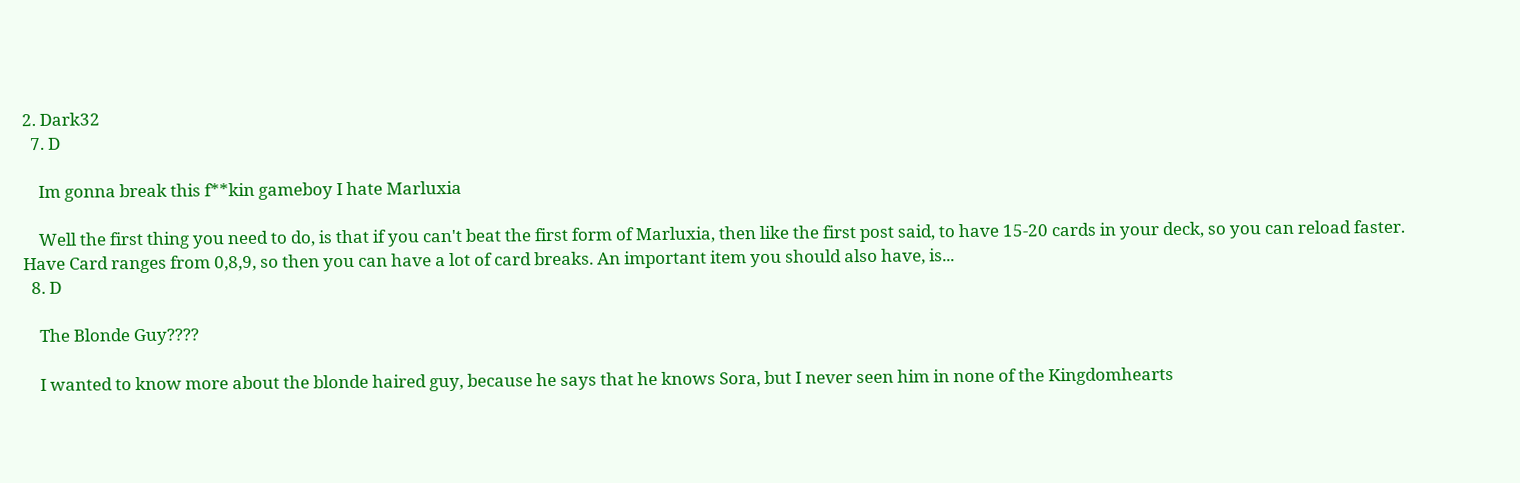2. Dark32
  7. D

    Im gonna break this f**kin gameboy I hate Marluxia

    Well the first thing you need to do, is that if you can't beat the first form of Marluxia, then like the first post said, to have 15-20 cards in your deck, so you can reload faster. Have Card ranges from 0,8,9, so then you can have a lot of card breaks. An important item you should also have, is...
  8. D

    The Blonde Guy????

    I wanted to know more about the blonde haired guy, because he says that he knows Sora, but I never seen him in none of the Kingdomhearts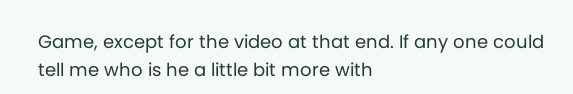Game, except for the video at that end. If any one could tell me who is he a little bit more with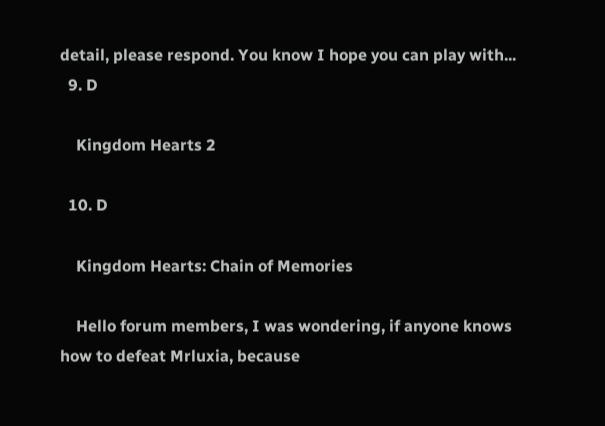detail, please respond. You know I hope you can play with...
  9. D

    Kingdom Hearts 2

  10. D

    Kingdom Hearts: Chain of Memories

    Hello forum members, I was wondering, if anyone knows how to defeat Mrluxia, because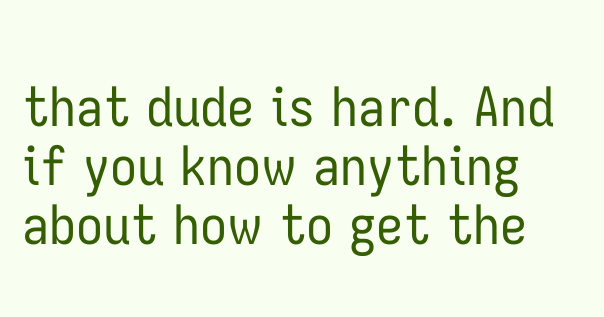that dude is hard. And if you know anything about how to get the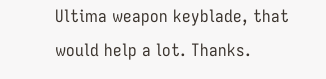Ultima weapon keyblade, that would help a lot. Thanks.